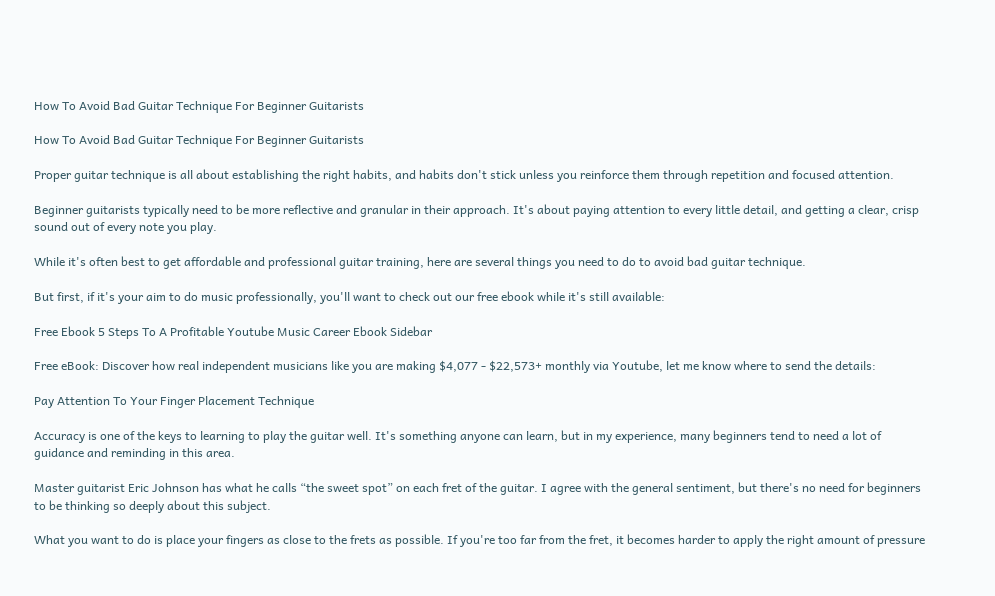How To Avoid Bad Guitar Technique For Beginner Guitarists

How To Avoid Bad Guitar Technique For Beginner Guitarists

Proper guitar technique is all about establishing the right habits, and habits don't stick unless you reinforce them through repetition and focused attention.

Beginner guitarists typically need to be more reflective and granular in their approach. It's about paying attention to every little detail, and getting a clear, crisp sound out of every note you play.

While it's often best to get affordable and professional guitar training, here are several things you need to do to avoid bad guitar technique.

But first, if it's your aim to do music professionally, you'll want to check out our free ebook while it's still available:

Free Ebook 5 Steps To A Profitable Youtube Music Career Ebook Sidebar

Free eBook: Discover how real independent musicians like you are making $4,077 - $22,573+ monthly via Youtube, let me know where to send the details:

Pay Attention To Your Finger Placement Technique

Accuracy is one of the keys to learning to play the guitar well. It's something anyone can learn, but in my experience, many beginners tend to need a lot of guidance and reminding in this area.

Master guitarist Eric Johnson has what he calls “the sweet spot” on each fret of the guitar. I agree with the general sentiment, but there's no need for beginners to be thinking so deeply about this subject.

What you want to do is place your fingers as close to the frets as possible. If you're too far from the fret, it becomes harder to apply the right amount of pressure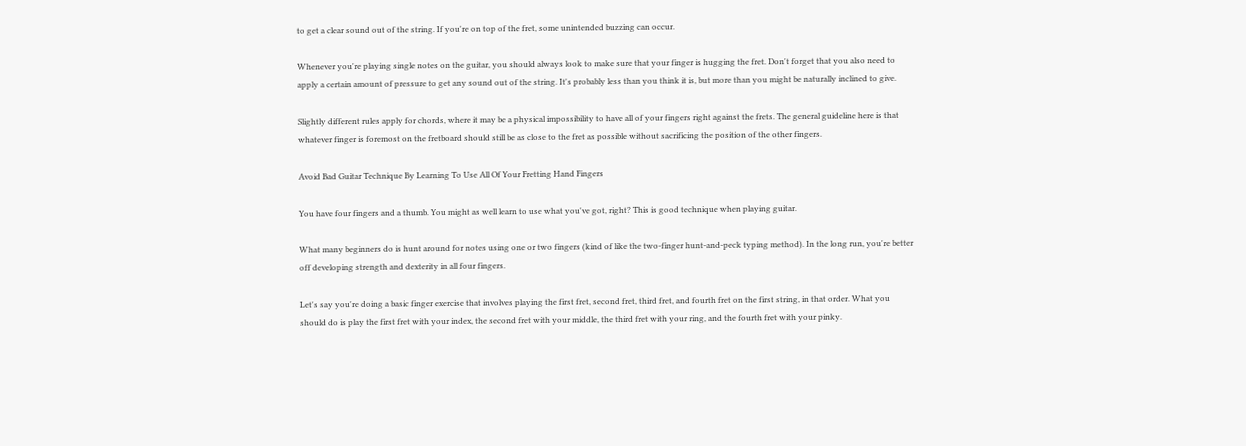to get a clear sound out of the string. If you're on top of the fret, some unintended buzzing can occur.

Whenever you're playing single notes on the guitar, you should always look to make sure that your finger is hugging the fret. Don't forget that you also need to apply a certain amount of pressure to get any sound out of the string. It's probably less than you think it is, but more than you might be naturally inclined to give.

Slightly different rules apply for chords, where it may be a physical impossibility to have all of your fingers right against the frets. The general guideline here is that whatever finger is foremost on the fretboard should still be as close to the fret as possible without sacrificing the position of the other fingers.

Avoid Bad Guitar Technique By Learning To Use All Of Your Fretting Hand Fingers

You have four fingers and a thumb. You might as well learn to use what you've got, right? This is good technique when playing guitar.

What many beginners do is hunt around for notes using one or two fingers (kind of like the two-finger hunt-and-peck typing method). In the long run, you're better off developing strength and dexterity in all four fingers.

Let's say you're doing a basic finger exercise that involves playing the first fret, second fret, third fret, and fourth fret on the first string, in that order. What you should do is play the first fret with your index, the second fret with your middle, the third fret with your ring, and the fourth fret with your pinky.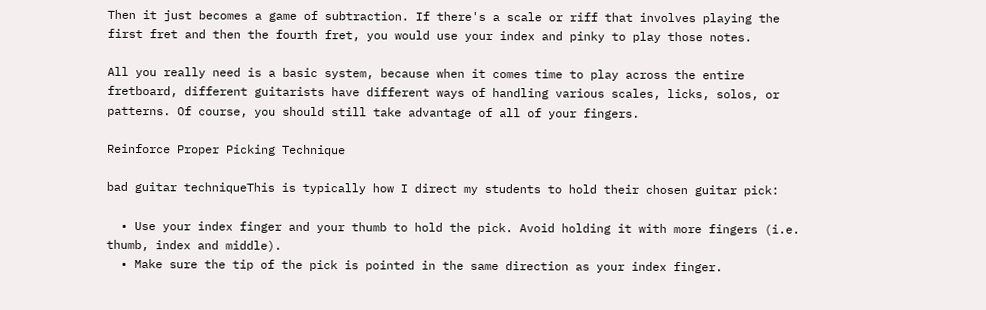Then it just becomes a game of subtraction. If there's a scale or riff that involves playing the first fret and then the fourth fret, you would use your index and pinky to play those notes.

All you really need is a basic system, because when it comes time to play across the entire fretboard, different guitarists have different ways of handling various scales, licks, solos, or patterns. Of course, you should still take advantage of all of your fingers.

Reinforce Proper Picking Technique

bad guitar techniqueThis is typically how I direct my students to hold their chosen guitar pick:

  • Use your index finger and your thumb to hold the pick. Avoid holding it with more fingers (i.e. thumb, index and middle).
  • Make sure the tip of the pick is pointed in the same direction as your index finger.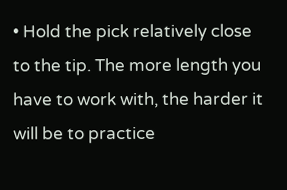• Hold the pick relatively close to the tip. The more length you have to work with, the harder it will be to practice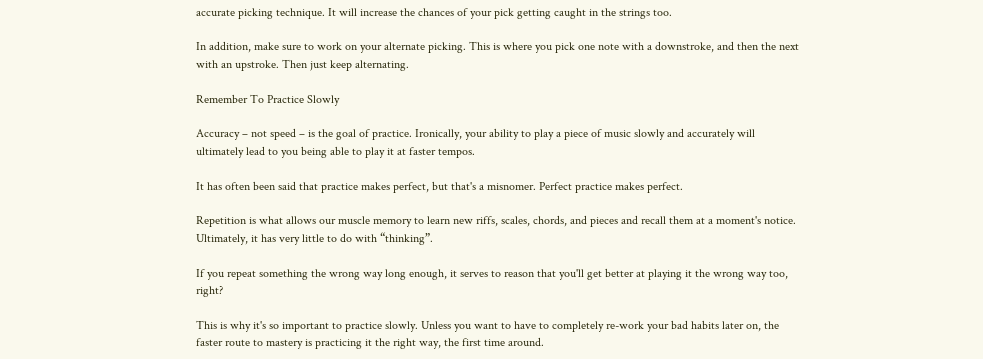accurate picking technique. It will increase the chances of your pick getting caught in the strings too.

In addition, make sure to work on your alternate picking. This is where you pick one note with a downstroke, and then the next with an upstroke. Then just keep alternating.

Remember To Practice Slowly

Accuracy – not speed – is the goal of practice. Ironically, your ability to play a piece of music slowly and accurately will ultimately lead to you being able to play it at faster tempos.

It has often been said that practice makes perfect, but that's a misnomer. Perfect practice makes perfect.

Repetition is what allows our muscle memory to learn new riffs, scales, chords, and pieces and recall them at a moment's notice. Ultimately, it has very little to do with “thinking”.

If you repeat something the wrong way long enough, it serves to reason that you'll get better at playing it the wrong way too, right?

This is why it's so important to practice slowly. Unless you want to have to completely re-work your bad habits later on, the faster route to mastery is practicing it the right way, the first time around.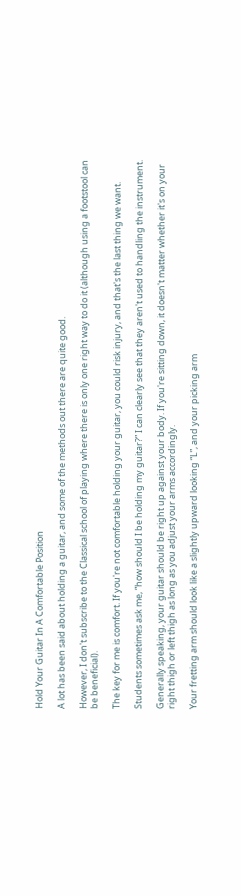Hold Your Guitar In A Comfortable Position

A lot has been said about holding a guitar, and some of the methods out there are quite good.

However, I don't subscribe to the Classical school of playing where there is only one right way to do it (although using a footstool can be beneficial).

The key for me is comfort. If you're not comfortable holding your guitar, you could risk injury, and that's the last thing we want.

Students sometimes ask me, “how should I be holding my guitar?” I can clearly see that they aren't used to handling the instrument.

Generally speaking, your guitar should be right up against your body. If you're sitting down, it doesn't matter whether it's on your right thigh or left thigh as long as you adjust your arms accordingly.

Your fretting arm should look like a slightly upward looking “L”, and your picking arm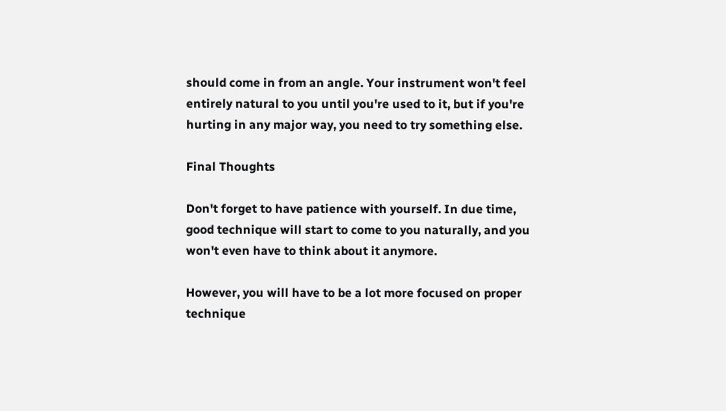should come in from an angle. Your instrument won't feel entirely natural to you until you're used to it, but if you're hurting in any major way, you need to try something else.

Final Thoughts

Don't forget to have patience with yourself. In due time, good technique will start to come to you naturally, and you won't even have to think about it anymore.

However, you will have to be a lot more focused on proper technique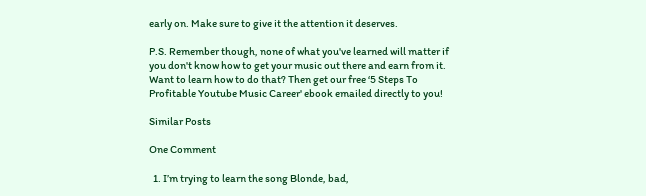early on. Make sure to give it the attention it deserves.

P.S. Remember though, none of what you've learned will matter if you don't know how to get your music out there and earn from it. Want to learn how to do that? Then get our free ‘5 Steps To Profitable Youtube Music Career' ebook emailed directly to you!

Similar Posts

One Comment

  1. I’m trying to learn the song Blonde, bad,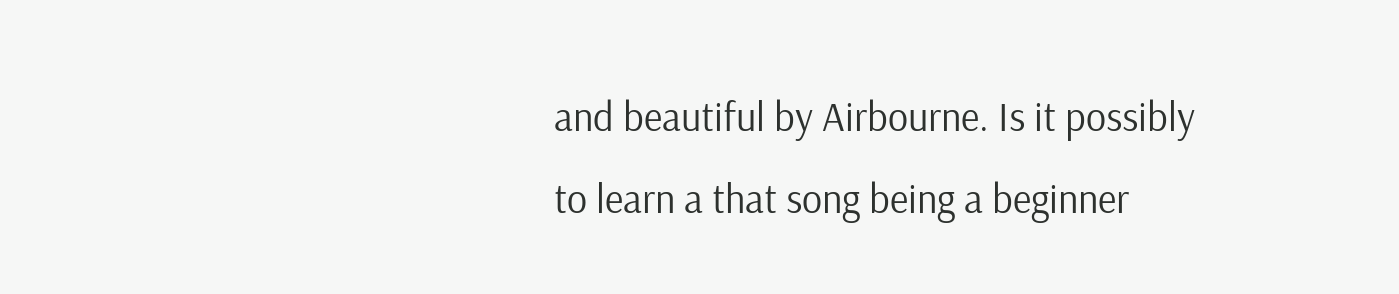and beautiful by Airbourne. Is it possibly to learn a that song being a beginner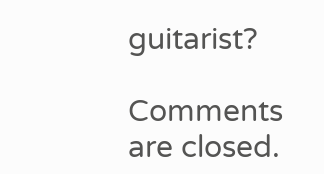guitarist?

Comments are closed.